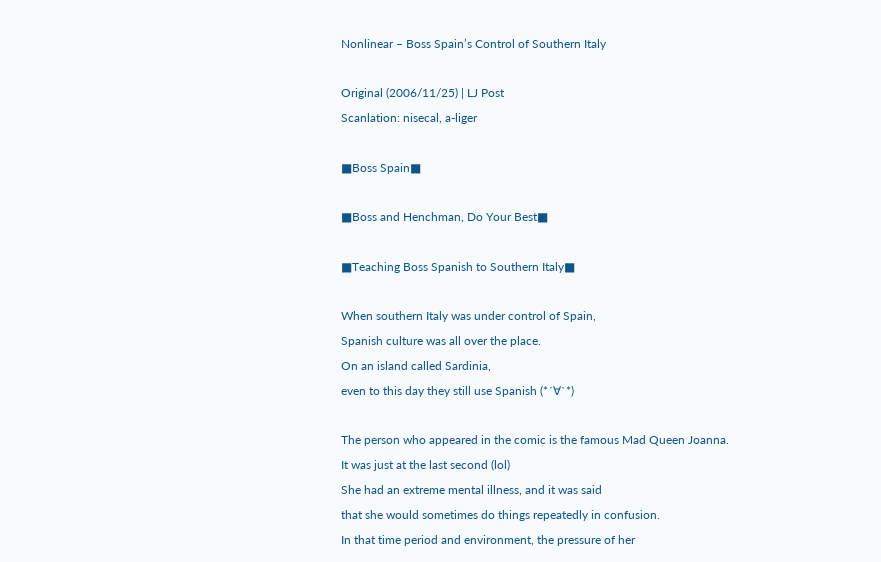Nonlinear – Boss Spain’s Control of Southern Italy

Original (2006/11/25) | LJ Post
Scanlation: nisecal, a-liger

■Boss Spain■

■Boss and Henchman, Do Your Best■

■Teaching Boss Spanish to Southern Italy■

When southern Italy was under control of Spain,
Spanish culture was all over the place.
On an island called Sardinia,
even to this day they still use Spanish (*´∀`*)

The person who appeared in the comic is the famous Mad Queen Joanna.
It was just at the last second (lol)
She had an extreme mental illness, and it was said
that she would sometimes do things repeatedly in confusion.
In that time period and environment, the pressure of her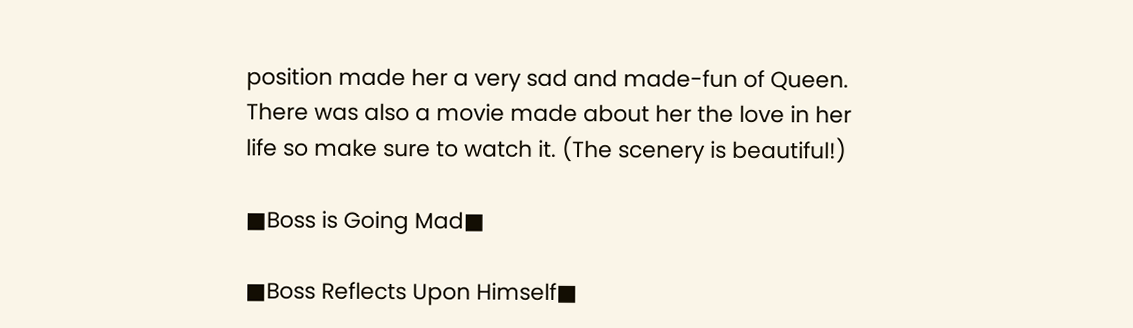position made her a very sad and made-fun of Queen.
There was also a movie made about her the love in her
life so make sure to watch it. (The scenery is beautiful!)

■Boss is Going Mad■

■Boss Reflects Upon Himself■